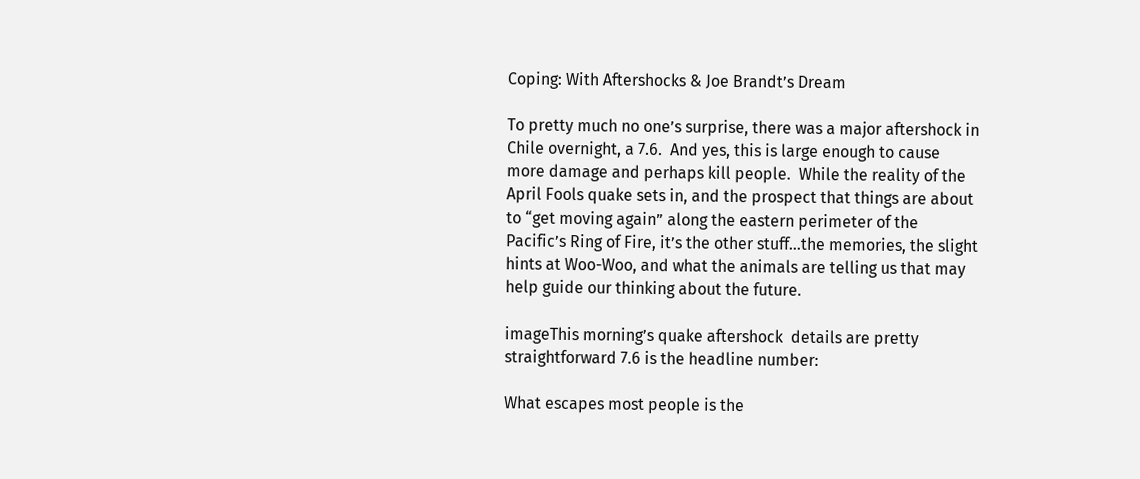Coping: With Aftershocks & Joe Brandt’s Dream

To pretty much no one’s surprise, there was a major aftershock in Chile overnight, a 7.6.  And yes, this is large enough to cause more damage and perhaps kill people.  While the reality of the April Fools quake sets in, and the prospect that things are about to “get moving again” along the eastern perimeter of the Pacific’s Ring of Fire, it’s the other stuff…the memories, the slight hints at Woo-Woo, and what the animals are telling us that may help guide our thinking about the future.

imageThis morning’s quake aftershock  details are pretty straightforward 7.6 is the headline number:

What escapes most people is the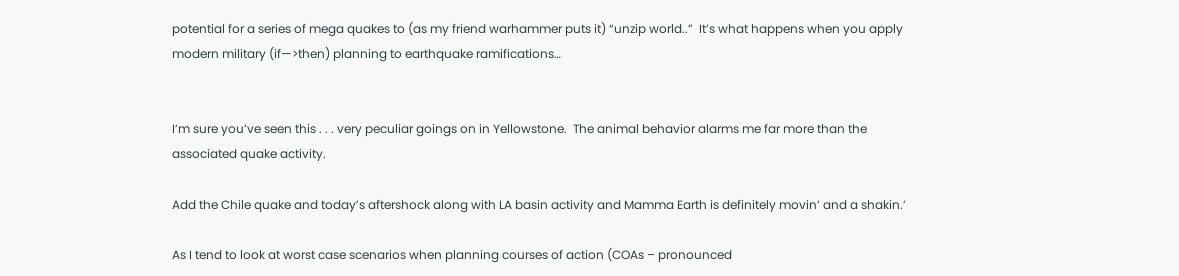potential for a series of mega quakes to (as my friend warhammer puts it) “unzip world..”  It’s what happens when you apply modern military (if—>then) planning to earthquake ramifications…


I’m sure you’ve seen this . . . very peculiar goings on in Yellowstone.  The animal behavior alarms me far more than the associated quake activity.

Add the Chile quake and today’s aftershock along with LA basin activity and Mamma Earth is definitely movin’ and a shakin.’

As I tend to look at worst case scenarios when planning courses of action (COAs – pronounced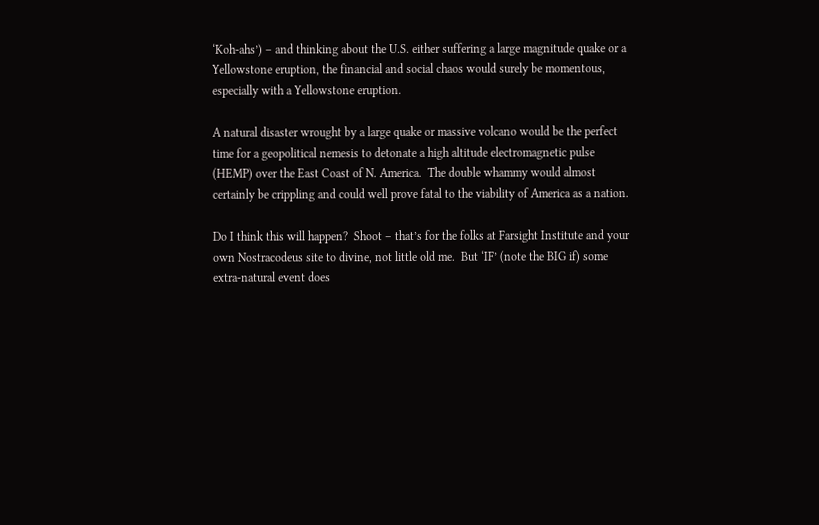‘Koh-ahs’) – and thinking about the U.S. either suffering a large magnitude quake or a Yellowstone eruption, the financial and social chaos would surely be momentous, especially with a Yellowstone eruption.

A natural disaster wrought by a large quake or massive volcano would be the perfect time for a geopolitical nemesis to detonate a high altitude electromagnetic pulse (HEMP) over the East Coast of N. America.  The double whammy would almost certainly be crippling and could well prove fatal to the viability of America as a nation.

Do I think this will happen?  Shoot – that’s for the folks at Farsight Institute and your own Nostracodeus site to divine, not little old me.  But ‘IF’ (note the BIG if) some extra-natural event does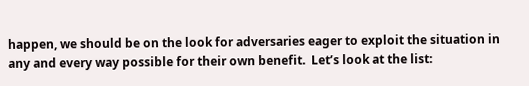happen, we should be on the look for adversaries eager to exploit the situation in any and every way possible for their own benefit.  Let’s look at the list: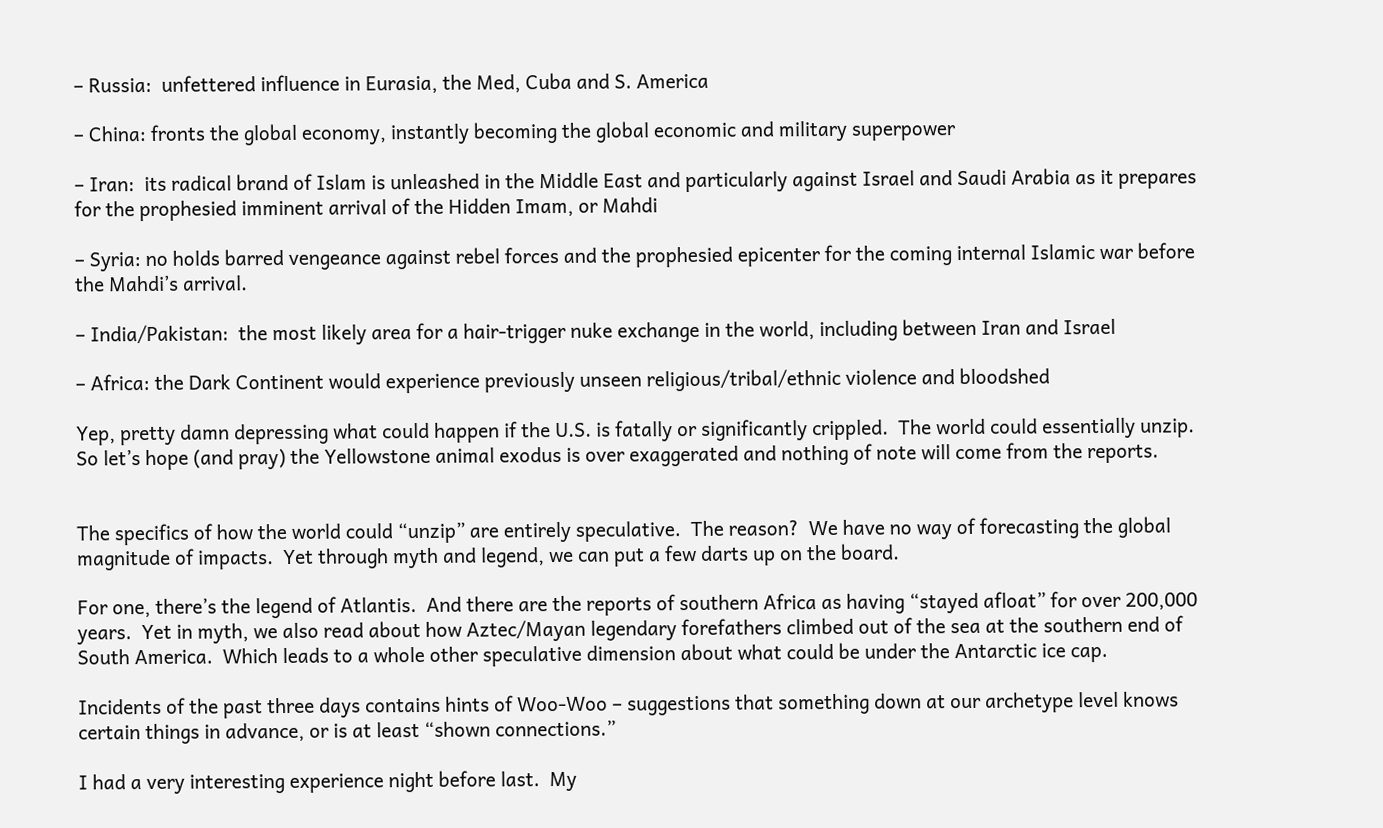– Russia:  unfettered influence in Eurasia, the Med, Cuba and S. America

– China: fronts the global economy, instantly becoming the global economic and military superpower

– Iran:  its radical brand of Islam is unleashed in the Middle East and particularly against Israel and Saudi Arabia as it prepares for the prophesied imminent arrival of the Hidden Imam, or Mahdi

– Syria: no holds barred vengeance against rebel forces and the prophesied epicenter for the coming internal Islamic war before the Mahdi’s arrival.

– India/Pakistan:  the most likely area for a hair-trigger nuke exchange in the world, including between Iran and Israel

– Africa: the Dark Continent would experience previously unseen religious/tribal/ethnic violence and bloodshed

Yep, pretty damn depressing what could happen if the U.S. is fatally or significantly crippled.  The world could essentially unzip.  So let’s hope (and pray) the Yellowstone animal exodus is over exaggerated and nothing of note will come from the reports.


The specifics of how the world could “unzip” are entirely speculative.  The reason?  We have no way of forecasting the global magnitude of impacts.  Yet through myth and legend, we can put a few darts up on the board.

For one, there’s the legend of Atlantis.  And there are the reports of southern Africa as having “stayed afloat” for over 200,000 years.  Yet in myth, we also read about how Aztec/Mayan legendary forefathers climbed out of the sea at the southern end of South America.  Which leads to a whole other speculative dimension about what could be under the Antarctic ice cap.

Incidents of the past three days contains hints of Woo-Woo – suggestions that something down at our archetype level knows certain things in advance, or is at least “shown connections.”

I had a very interesting experience night before last.  My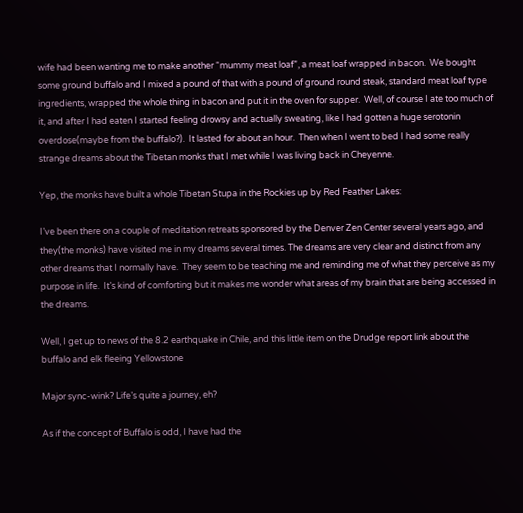wife had been wanting me to make another “mummy meat loaf”, a meat loaf wrapped in bacon.  We bought some ground buffalo and I mixed a pound of that with a pound of ground round steak, standard meat loaf type ingredients, wrapped the whole thing in bacon and put it in the oven for supper.  Well, of course I ate too much of it, and after I had eaten I started feeling drowsy and actually sweating, like I had gotten a huge serotonin overdose(maybe from the buffalo?).  It lasted for about an hour.  Then when I went to bed I had some really strange dreams about the Tibetan monks that I met while I was living back in Cheyenne.

Yep, the monks have built a whole Tibetan Stupa in the Rockies up by Red Feather Lakes:

I’ve been there on a couple of meditation retreats sponsored by the Denver Zen Center several years ago, and they(the monks) have visited me in my dreams several times. The dreams are very clear and distinct from any other dreams that I normally have.  They seem to be teaching me and reminding me of what they perceive as my purpose in life.  It’s kind of comforting but it makes me wonder what areas of my brain that are being accessed in the dreams.

Well, I get up to news of the 8.2 earthquake in Chile, and this little item on the Drudge report link about the buffalo and elk fleeing Yellowstone

Major sync-wink? Life’s quite a journey, eh?

As if the concept of Buffalo is odd, I have had the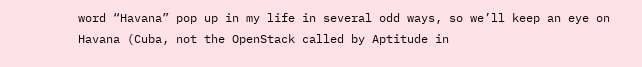word “Havana” pop up in my life in several odd ways, so we’ll keep an eye on Havana (Cuba, not the OpenStack called by Aptitude in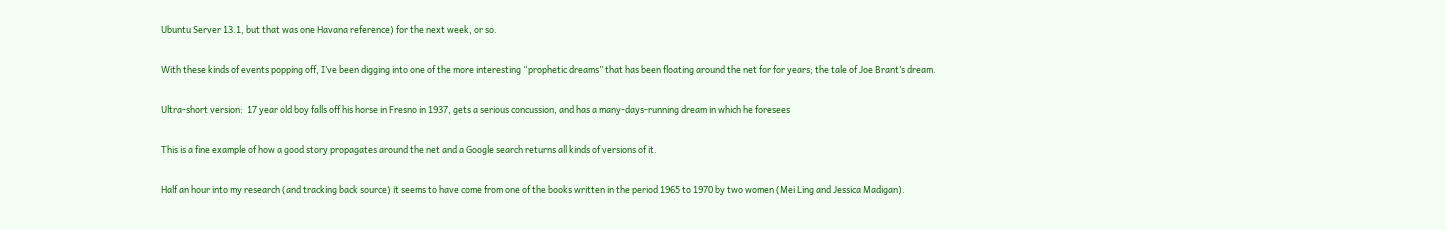Ubuntu Server 13.1, but that was one Havana reference) for the next week, or so.

With these kinds of events popping off, I’ve been digging into one of the more interesting “prophetic dreams” that has been floating around the net for for years; the tale of Joe Brant’s dream.

Ultra-short version:  17 year old boy falls off his horse in Fresno in 1937, gets a serious concussion, and has a many-days-running dream in which he foresees

This is a fine example of how a good story propagates around the net and a Google search returns all kinds of versions of it.

Half an hour into my research (and tracking back source) it seems to have come from one of the books written in the period 1965 to 1970 by two women (Mei Ling and Jessica Madigan).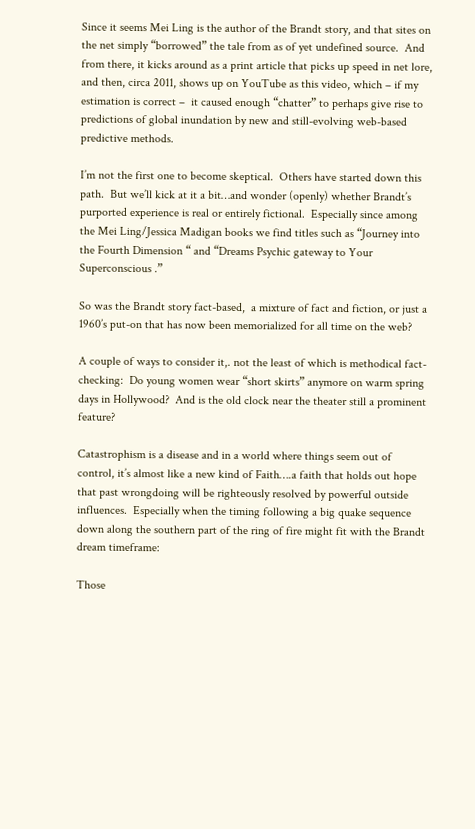Since it seems Mei Ling is the author of the Brandt story, and that sites on the net simply “borrowed” the tale from as of yet undefined source.  And from there, it kicks around as a print article that picks up speed in net lore, and then, circa 2011, shows up on YouTube as this video, which – if my estimation is correct –  it caused enough “chatter” to perhaps give rise to predictions of global inundation by new and still-evolving web-based predictive methods.

I’m not the first one to become skeptical.  Others have started down this path.  But we’ll kick at it a bit…and wonder (openly) whether Brandt’s purported experience is real or entirely fictional.  Especially since among the Mei Ling/Jessica Madigan books we find titles such as “Journey into the Fourth Dimension “ and “Dreams Psychic gateway to Your Superconscious .”

So was the Brandt story fact-based,  a mixture of fact and fiction, or just a 1960’s put-on that has now been memorialized for all time on the web?

A couple of ways to consider it,. not the least of which is methodical fact-checking:  Do young women wear “short skirts” anymore on warm spring days in Hollywood?  And is the old clock near the theater still a prominent feature?

Catastrophism is a disease and in a world where things seem out of control, it’s almost like a new kind of Faith….a faith that holds out hope that past wrongdoing will be righteously resolved by powerful outside influences.  Especially when the timing following a big quake sequence down along the southern part of the ring of fire might fit with the Brandt dream timeframe:

Those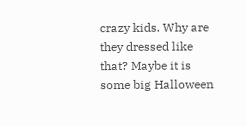crazy kids. Why are they dressed like that? Maybe it is some big Halloween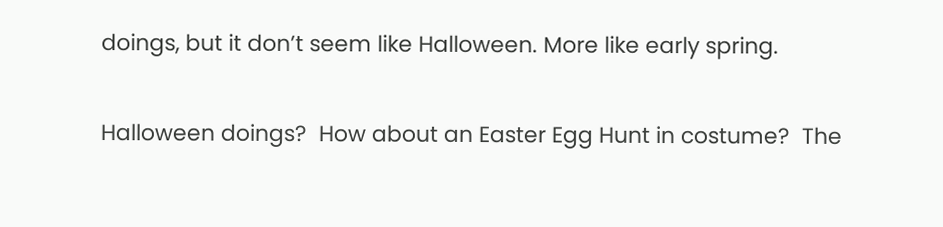doings, but it don’t seem like Halloween. More like early spring.

Halloween doings?  How about an Easter Egg Hunt in costume?  The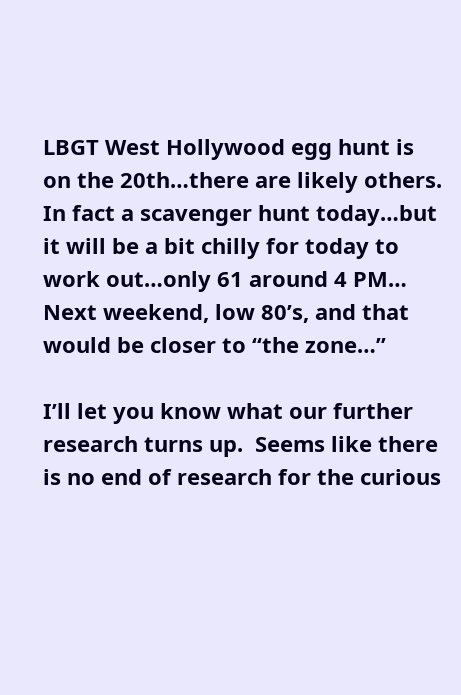LBGT West Hollywood egg hunt is on the 20th…there are likely others. In fact a scavenger hunt today…but it will be a bit chilly for today to work out…only 61 around 4 PM…  Next weekend, low 80’s, and that would be closer to “the zone…”

I’ll let you know what our further research turns up.  Seems like there is no end of research for the curious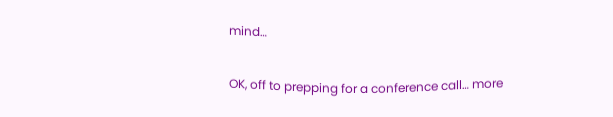mind…

OK, off to prepping for a conference call… more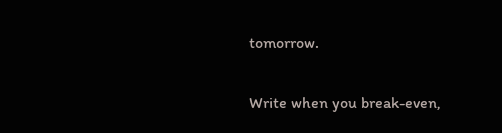tomorrow.

Write when you break-even,